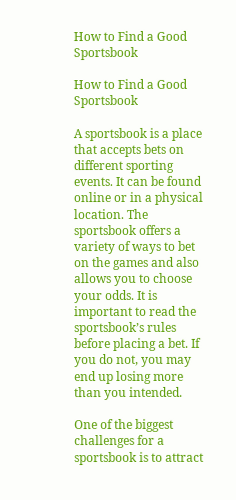How to Find a Good Sportsbook

How to Find a Good Sportsbook

A sportsbook is a place that accepts bets on different sporting events. It can be found online or in a physical location. The sportsbook offers a variety of ways to bet on the games and also allows you to choose your odds. It is important to read the sportsbook’s rules before placing a bet. If you do not, you may end up losing more than you intended.

One of the biggest challenges for a sportsbook is to attract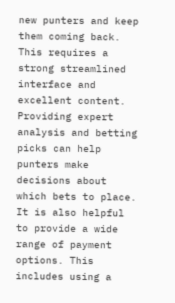new punters and keep them coming back. This requires a strong streamlined interface and excellent content. Providing expert analysis and betting picks can help punters make decisions about which bets to place. It is also helpful to provide a wide range of payment options. This includes using a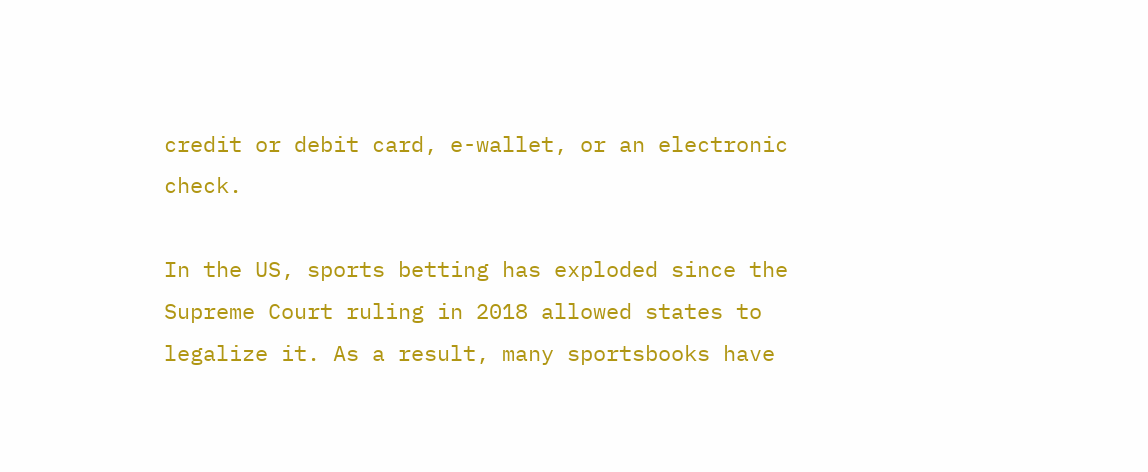credit or debit card, e-wallet, or an electronic check.

In the US, sports betting has exploded since the Supreme Court ruling in 2018 allowed states to legalize it. As a result, many sportsbooks have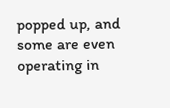popped up, and some are even operating in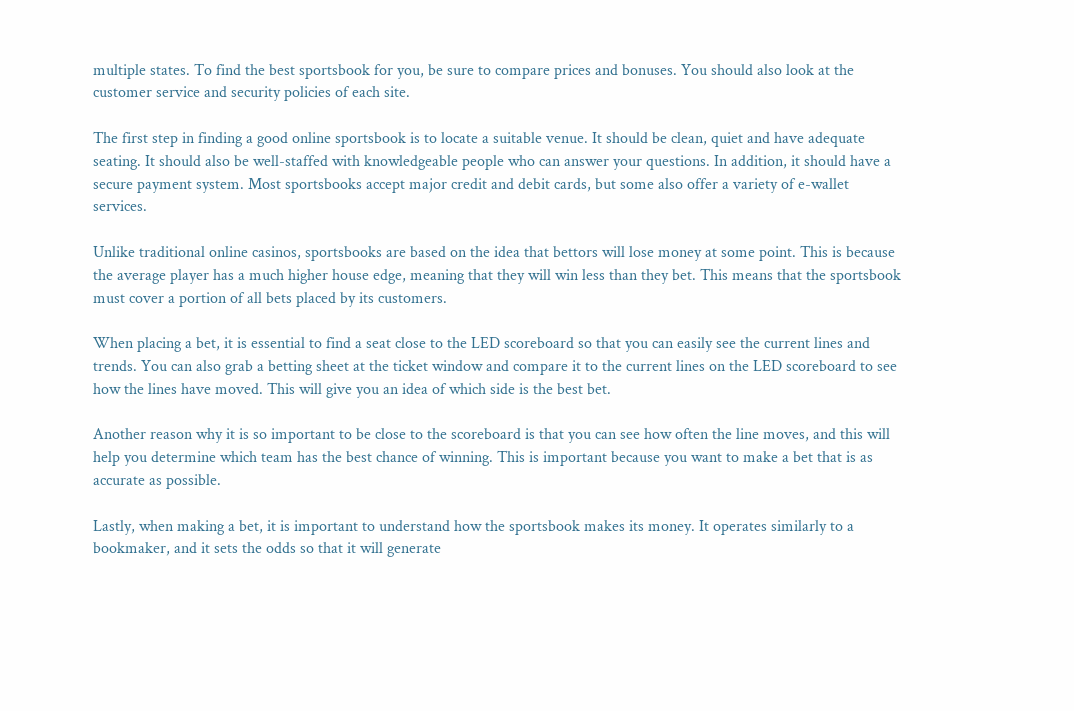multiple states. To find the best sportsbook for you, be sure to compare prices and bonuses. You should also look at the customer service and security policies of each site.

The first step in finding a good online sportsbook is to locate a suitable venue. It should be clean, quiet and have adequate seating. It should also be well-staffed with knowledgeable people who can answer your questions. In addition, it should have a secure payment system. Most sportsbooks accept major credit and debit cards, but some also offer a variety of e-wallet services.

Unlike traditional online casinos, sportsbooks are based on the idea that bettors will lose money at some point. This is because the average player has a much higher house edge, meaning that they will win less than they bet. This means that the sportsbook must cover a portion of all bets placed by its customers.

When placing a bet, it is essential to find a seat close to the LED scoreboard so that you can easily see the current lines and trends. You can also grab a betting sheet at the ticket window and compare it to the current lines on the LED scoreboard to see how the lines have moved. This will give you an idea of which side is the best bet.

Another reason why it is so important to be close to the scoreboard is that you can see how often the line moves, and this will help you determine which team has the best chance of winning. This is important because you want to make a bet that is as accurate as possible.

Lastly, when making a bet, it is important to understand how the sportsbook makes its money. It operates similarly to a bookmaker, and it sets the odds so that it will generate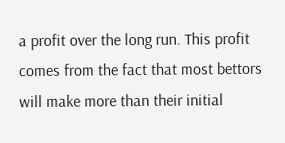a profit over the long run. This profit comes from the fact that most bettors will make more than their initial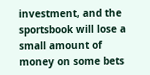investment, and the sportsbook will lose a small amount of money on some bets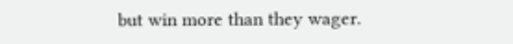but win more than they wager.